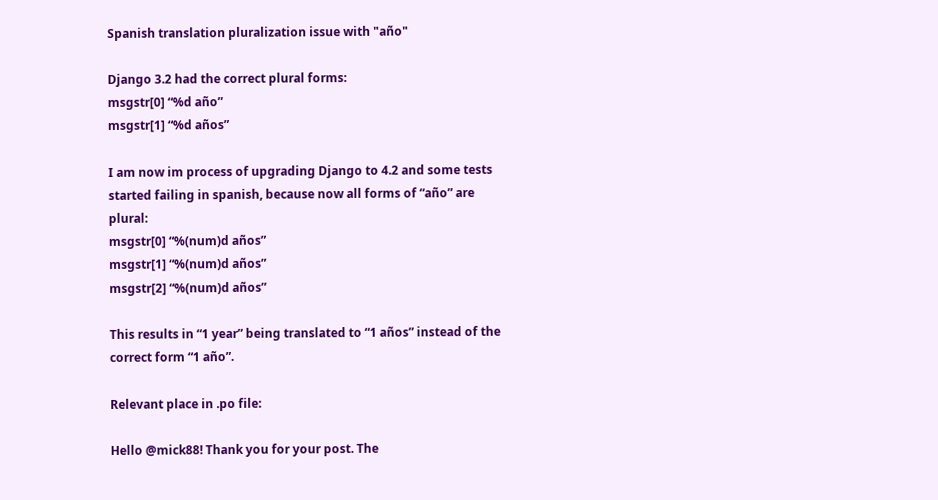Spanish translation pluralization issue with "año"

Django 3.2 had the correct plural forms:
msgstr[0] “%d año”
msgstr[1] “%d años”

I am now im process of upgrading Django to 4.2 and some tests started failing in spanish, because now all forms of “año” are plural:
msgstr[0] “%(num)d años”
msgstr[1] “%(num)d años”
msgstr[2] “%(num)d años”

This results in “1 year” being translated to “1 años” instead of the correct form “1 año”.

Relevant place in .po file:

Hello @mick88! Thank you for your post. The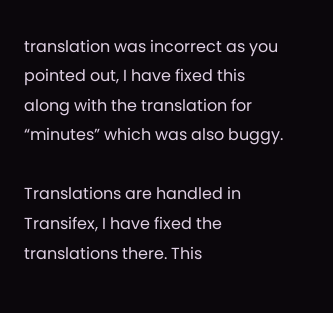translation was incorrect as you pointed out, I have fixed this along with the translation for “minutes” which was also buggy.

Translations are handled in Transifex, I have fixed the translations there. This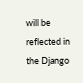will be reflected in the Django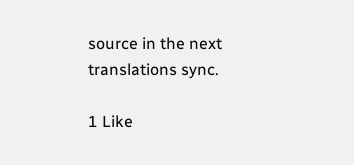source in the next translations sync.

1 Like